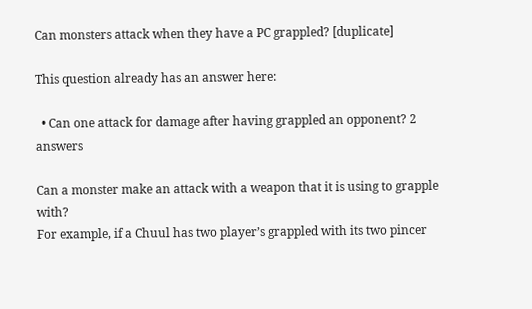Can monsters attack when they have a PC grappled? [duplicate]

This question already has an answer here:

  • Can one attack for damage after having grappled an opponent? 2 answers

Can a monster make an attack with a weapon that it is using to grapple with?
For example, if a Chuul has two player’s grappled with its two pincer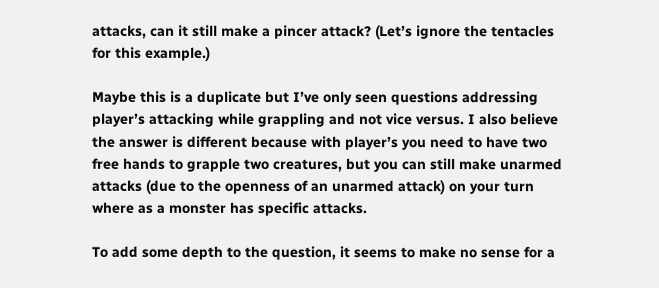attacks, can it still make a pincer attack? (Let’s ignore the tentacles for this example.)

Maybe this is a duplicate but I’ve only seen questions addressing player’s attacking while grappling and not vice versus. I also believe the answer is different because with player’s you need to have two free hands to grapple two creatures, but you can still make unarmed attacks (due to the openness of an unarmed attack) on your turn where as a monster has specific attacks.

To add some depth to the question, it seems to make no sense for a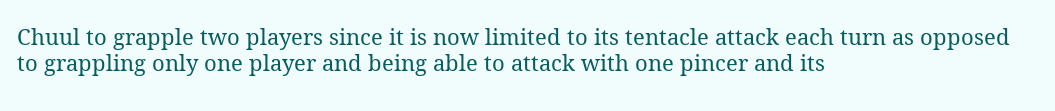Chuul to grapple two players since it is now limited to its tentacle attack each turn as opposed to grappling only one player and being able to attack with one pincer and its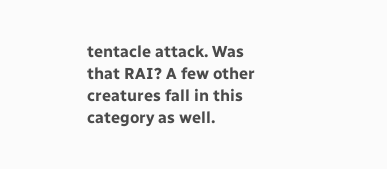tentacle attack. Was that RAI? A few other creatures fall in this category as well.